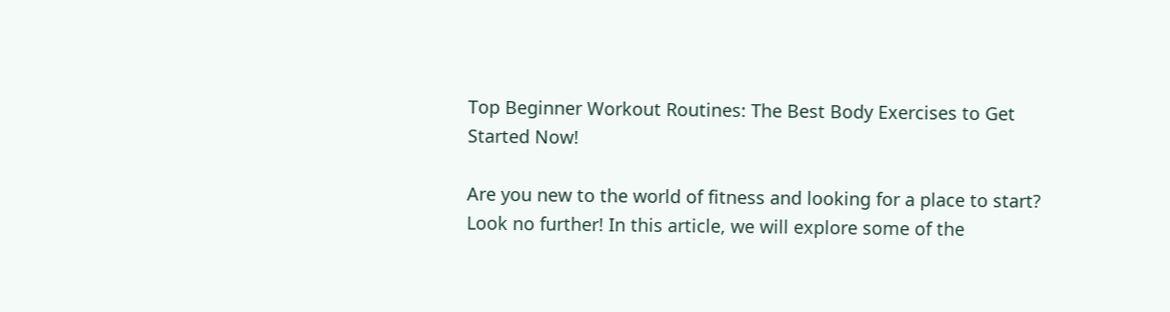Top Beginner Workout Routines: The Best Body Exercises to Get Started Now!

Are you new to the world of fitness and looking for a place to start? Look no further! In this article, we will explore some of the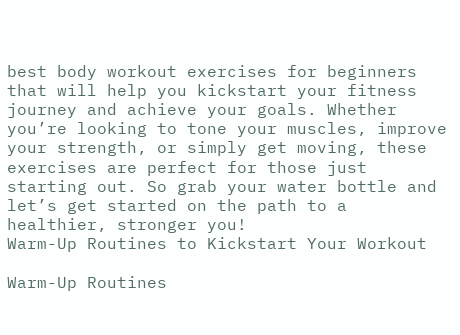best body workout exercises for beginners that will help you kickstart your fitness journey and achieve your goals. Whether you’re looking to tone your muscles, improve your strength, or simply get moving, these exercises are perfect for those just starting out. So grab your water bottle and let’s get started on the path to a healthier, stronger you!
Warm-Up Routines to Kickstart Your Workout

Warm-Up Routines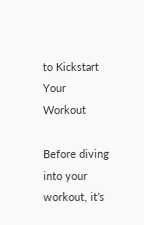to Kickstart Your Workout

Before diving into your workout, it’s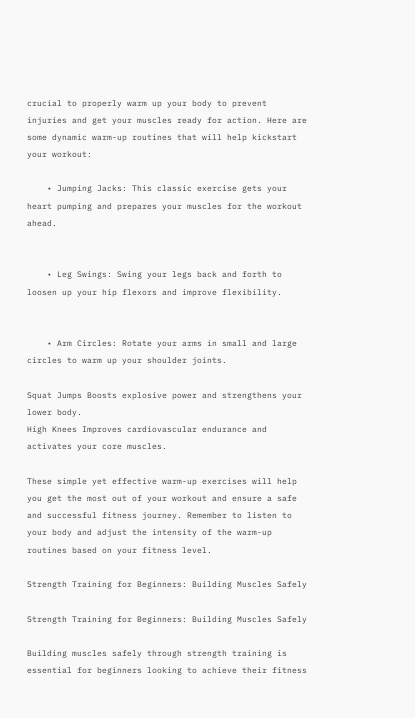crucial to properly warm up your body to prevent injuries and get your muscles ready for action. Here are some dynamic warm-up routines that will help kickstart your workout:

    • Jumping Jacks: This classic exercise gets your heart pumping and prepares your muscles for the workout ahead.


    • Leg Swings: Swing your legs back and forth to loosen up your hip flexors and improve flexibility.


    • Arm Circles: Rotate your arms in small and large circles to warm up your shoulder joints.

Squat Jumps Boosts explosive power and strengthens your lower body.
High Knees Improves cardiovascular endurance and activates your core muscles.

These simple yet effective warm-up exercises will help you get the most out of your workout and ensure a safe and successful fitness journey. Remember to listen to your body and adjust the intensity of the warm-up routines based on your fitness level.

Strength Training for Beginners: Building Muscles Safely

Strength Training for Beginners: Building Muscles Safely

Building muscles safely through strength training is essential for beginners looking to achieve their fitness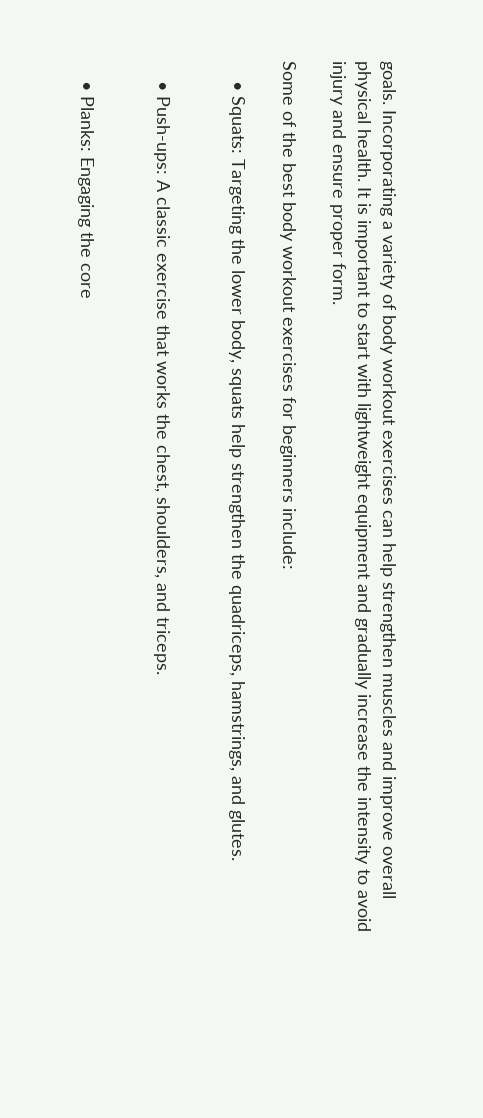goals. Incorporating a variety of body workout exercises can help strengthen muscles and improve overall physical health. It is important to start with lightweight equipment and gradually increase the intensity to avoid injury and ensure proper form.

Some of the best body workout exercises for beginners include:

    • Squats: Targeting the lower body, squats help strengthen the quadriceps, hamstrings, and glutes.


    • Push-ups: A classic exercise that works the chest, shoulders, and triceps.


    • Planks: Engaging the core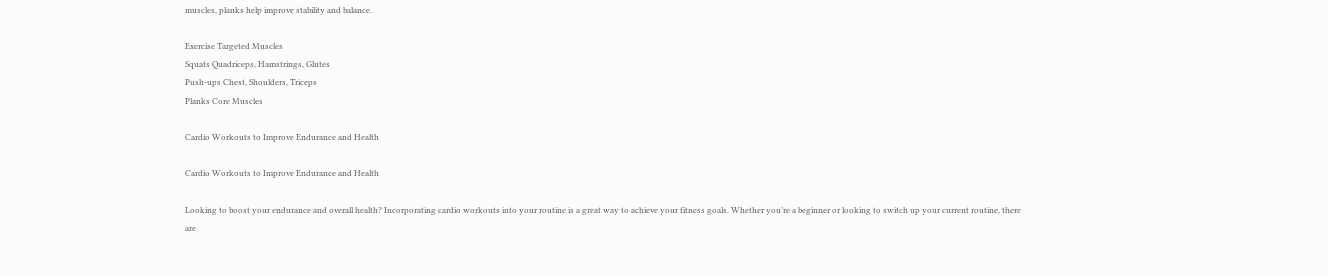muscles, planks help improve stability and balance.

Exercise Targeted Muscles
Squats Quadriceps, Hamstrings, Glutes
Push-ups Chest, Shoulders, Triceps
Planks Core Muscles

Cardio Workouts to Improve Endurance and Health

Cardio Workouts to Improve Endurance and Health

Looking to boost your endurance and overall health? Incorporating cardio workouts into your routine is a great way to achieve your fitness goals. Whether you’re a beginner or looking to switch up your current routine, there are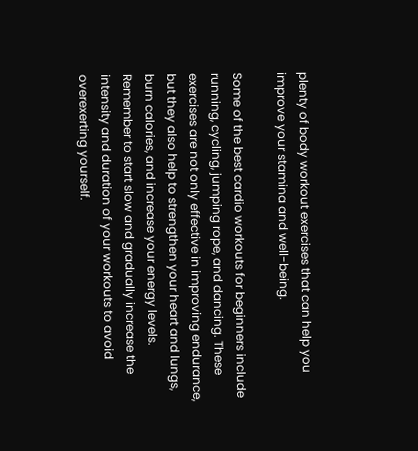plenty of body workout exercises that can help you improve your stamina and well-being.

Some of the best cardio workouts for beginners include running, cycling, jumping rope, and dancing. These exercises are not only effective in improving endurance, but they also help to strengthen your heart and lungs, burn calories, and increase your energy levels. Remember to start slow and gradually increase the intensity and duration of your workouts to avoid overexerting yourself.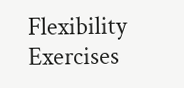Flexibility Exercises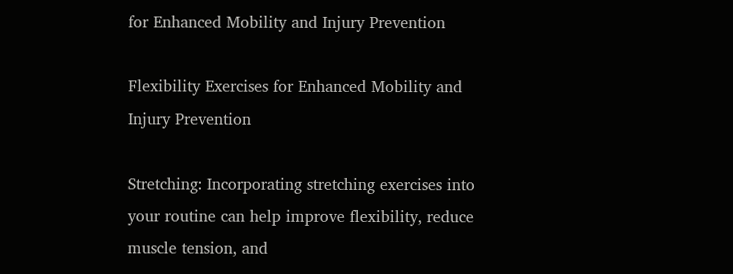for Enhanced Mobility and Injury Prevention

Flexibility Exercises for Enhanced Mobility and Injury Prevention

Stretching: Incorporating stretching exercises into your routine can help improve flexibility, reduce muscle tension, and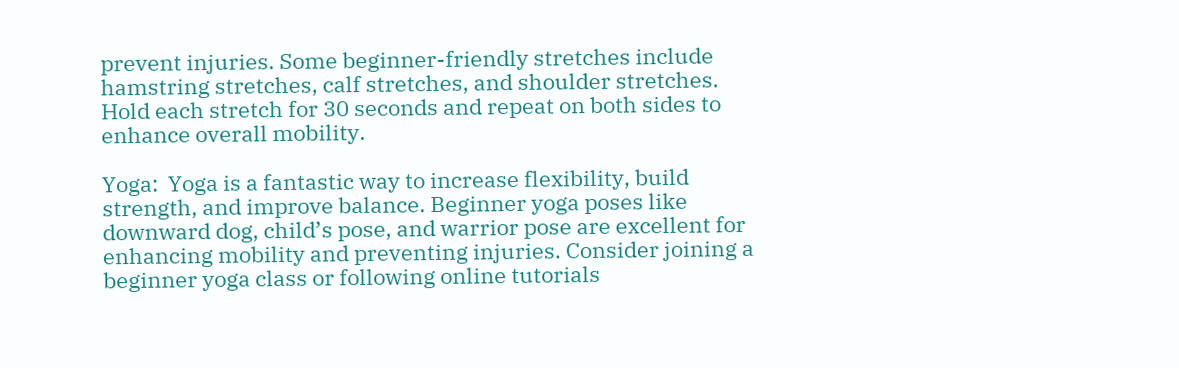prevent injuries. Some beginner-friendly stretches include hamstring stretches, calf stretches, and shoulder stretches. Hold each stretch for 30 seconds and repeat on both sides to enhance overall mobility.

Yoga:  Yoga is a fantastic way to increase flexibility, build strength, and improve balance. Beginner yoga poses like downward dog, child’s pose, and warrior pose are excellent for enhancing mobility and preventing injuries. Consider joining a beginner yoga class or following online tutorials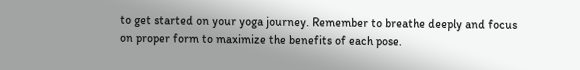to get started on your yoga journey. Remember to breathe deeply and focus on proper form to maximize the benefits of each pose.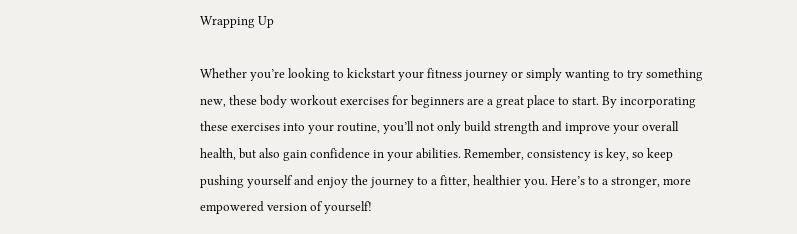Wrapping Up

Whether you’re looking to kickstart your fitness journey or simply wanting to try something new, these body workout exercises for beginners are a great place to start. By incorporating these exercises into your routine, you’ll not only build strength and improve your overall health, but also gain confidence in your abilities. Remember, consistency is key, so keep pushing yourself and enjoy the journey to a fitter, healthier you. Here’s to a stronger, more empowered version of yourself!